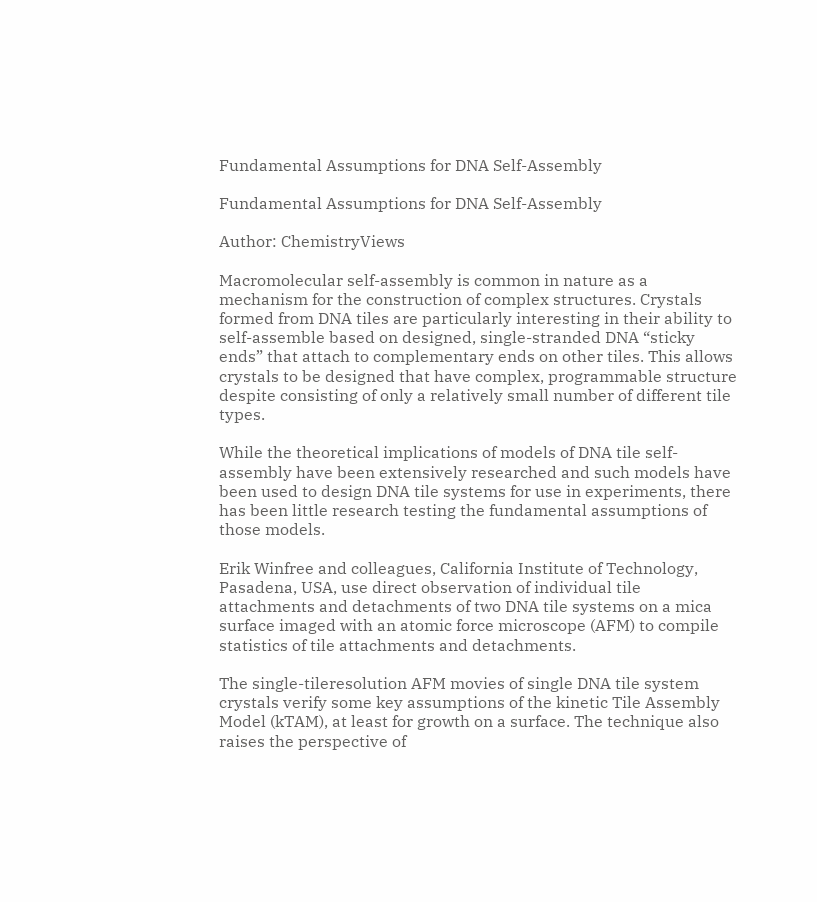Fundamental Assumptions for DNA Self-Assembly

Fundamental Assumptions for DNA Self-Assembly

Author: ChemistryViews

Macromolecular self-assembly is common in nature as a mechanism for the construction of complex structures. Crystals formed from DNA tiles are particularly interesting in their ability to self-assemble based on designed, single-stranded DNA “sticky ends” that attach to complementary ends on other tiles. This allows crystals to be designed that have complex, programmable structure despite consisting of only a relatively small number of different tile types.

While the theoretical implications of models of DNA tile self-assembly have been extensively researched and such models have been used to design DNA tile systems for use in experiments, there has been little research testing the fundamental assumptions of those models.

Erik Winfree and colleagues, California Institute of Technology, Pasadena, USA, use direct observation of individual tile attachments and detachments of two DNA tile systems on a mica surface imaged with an atomic force microscope (AFM) to compile statistics of tile attachments and detachments.

The single-tileresolution AFM movies of single DNA tile system crystals verify some key assumptions of the kinetic Tile Assembly Model (kTAM), at least for growth on a surface. The technique also raises the perspective of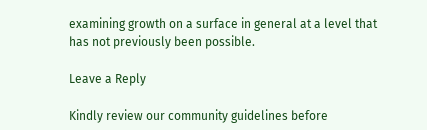examining growth on a surface in general at a level that has not previously been possible.

Leave a Reply

Kindly review our community guidelines before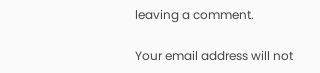leaving a comment.

Your email address will not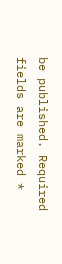be published. Required fields are marked *